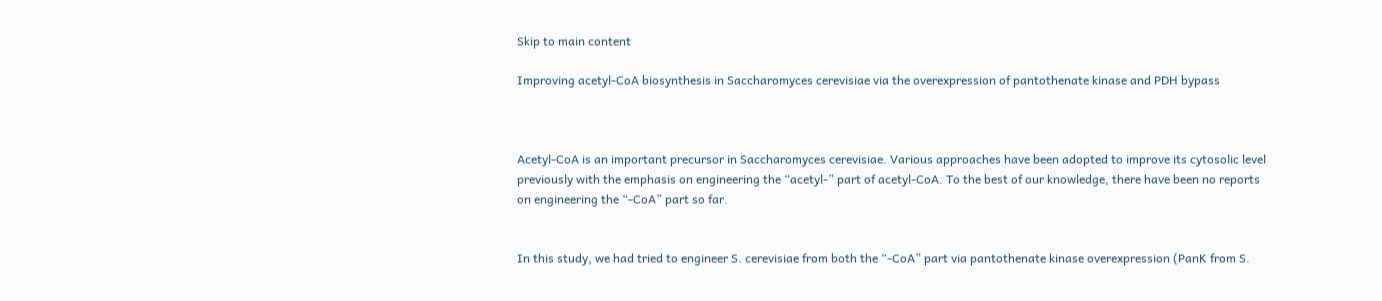Skip to main content

Improving acetyl-CoA biosynthesis in Saccharomyces cerevisiae via the overexpression of pantothenate kinase and PDH bypass



Acetyl-CoA is an important precursor in Saccharomyces cerevisiae. Various approaches have been adopted to improve its cytosolic level previously with the emphasis on engineering the “acetyl-” part of acetyl-CoA. To the best of our knowledge, there have been no reports on engineering the “-CoA” part so far.


In this study, we had tried to engineer S. cerevisiae from both the “-CoA” part via pantothenate kinase overexpression (PanK from S.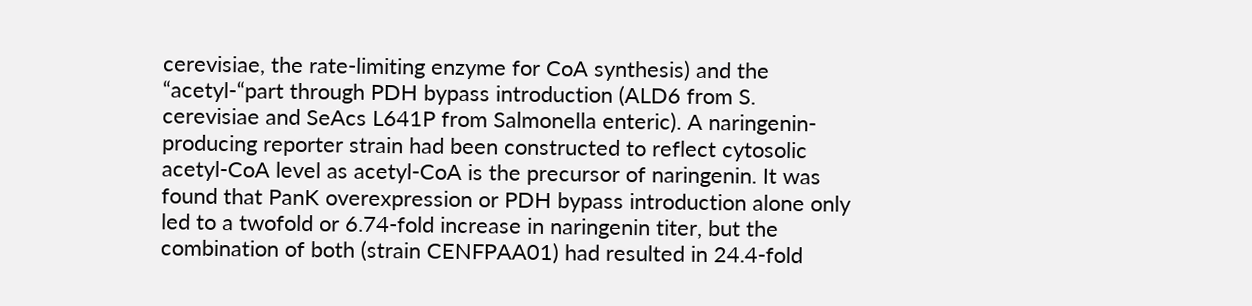cerevisiae, the rate-limiting enzyme for CoA synthesis) and the “acetyl-“part through PDH bypass introduction (ALD6 from S. cerevisiae and SeAcs L641P from Salmonella enteric). A naringenin-producing reporter strain had been constructed to reflect cytosolic acetyl-CoA level as acetyl-CoA is the precursor of naringenin. It was found that PanK overexpression or PDH bypass introduction alone only led to a twofold or 6.74-fold increase in naringenin titer, but the combination of both (strain CENFPAA01) had resulted in 24.4-fold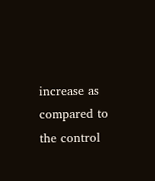increase as compared to the control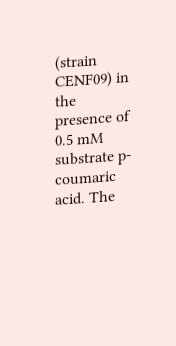(strain CENF09) in the presence of 0.5 mM substrate p-coumaric acid. The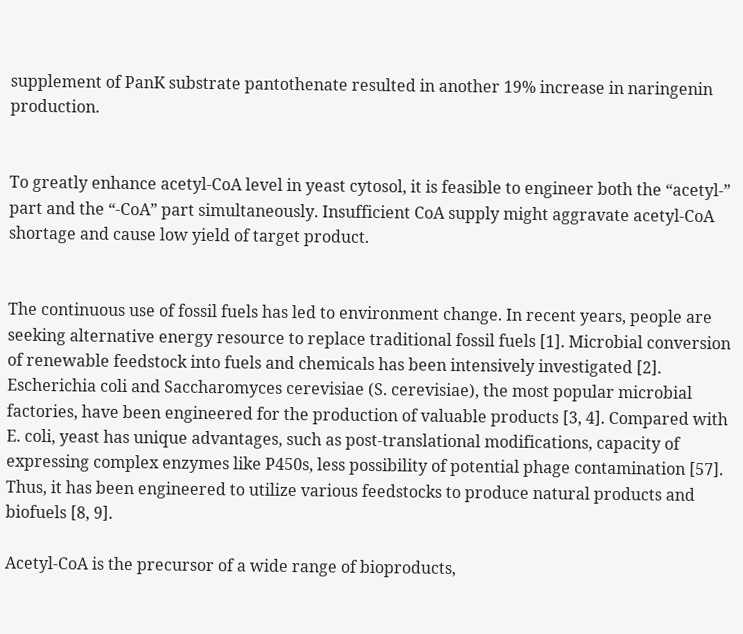supplement of PanK substrate pantothenate resulted in another 19% increase in naringenin production.


To greatly enhance acetyl-CoA level in yeast cytosol, it is feasible to engineer both the “acetyl-” part and the “-CoA” part simultaneously. Insufficient CoA supply might aggravate acetyl-CoA shortage and cause low yield of target product.


The continuous use of fossil fuels has led to environment change. In recent years, people are seeking alternative energy resource to replace traditional fossil fuels [1]. Microbial conversion of renewable feedstock into fuels and chemicals has been intensively investigated [2]. Escherichia coli and Saccharomyces cerevisiae (S. cerevisiae), the most popular microbial factories, have been engineered for the production of valuable products [3, 4]. Compared with E. coli, yeast has unique advantages, such as post-translational modifications, capacity of expressing complex enzymes like P450s, less possibility of potential phage contamination [57]. Thus, it has been engineered to utilize various feedstocks to produce natural products and biofuels [8, 9].

Acetyl-CoA is the precursor of a wide range of bioproducts,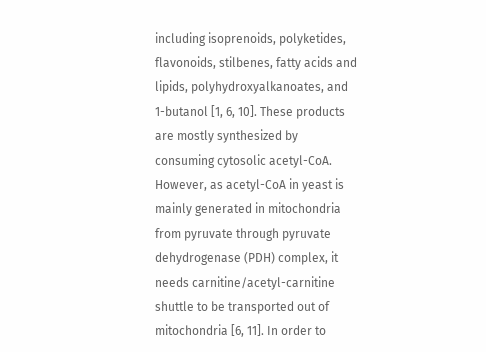including isoprenoids, polyketides, flavonoids, stilbenes, fatty acids and lipids, polyhydroxyalkanoates, and 1-butanol [1, 6, 10]. These products are mostly synthesized by consuming cytosolic acetyl-CoA. However, as acetyl-CoA in yeast is mainly generated in mitochondria from pyruvate through pyruvate dehydrogenase (PDH) complex, it needs carnitine/acetyl-carnitine shuttle to be transported out of mitochondria [6, 11]. In order to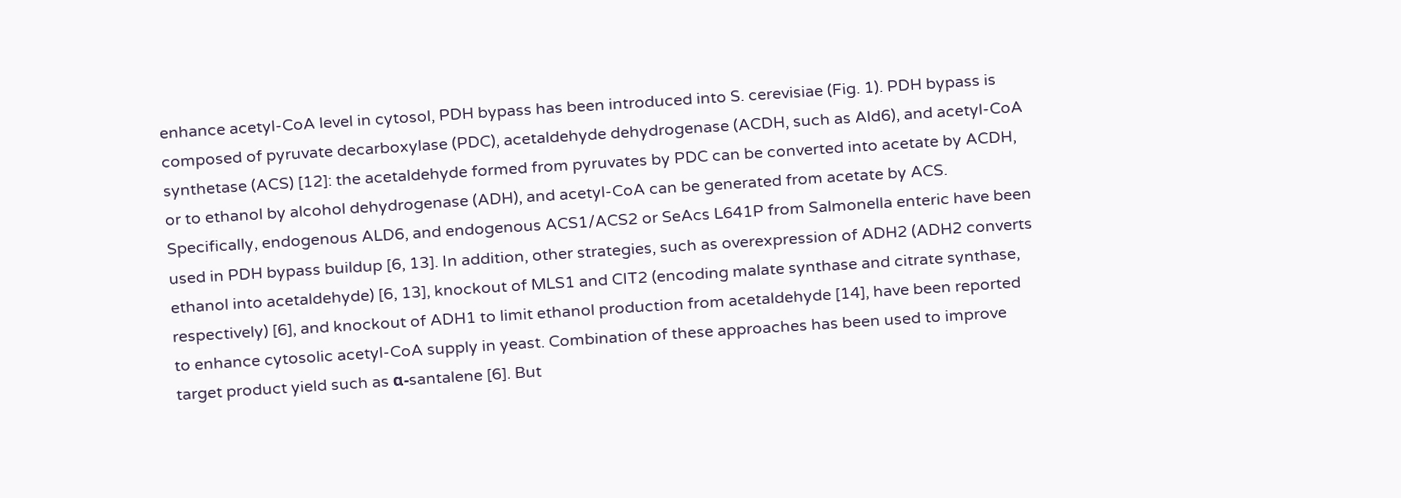enhance acetyl-CoA level in cytosol, PDH bypass has been introduced into S. cerevisiae (Fig. 1). PDH bypass is composed of pyruvate decarboxylase (PDC), acetaldehyde dehydrogenase (ACDH, such as Ald6), and acetyl-CoA synthetase (ACS) [12]: the acetaldehyde formed from pyruvates by PDC can be converted into acetate by ACDH, or to ethanol by alcohol dehydrogenase (ADH), and acetyl-CoA can be generated from acetate by ACS. Specifically, endogenous ALD6, and endogenous ACS1/ACS2 or SeAcs L641P from Salmonella enteric have been used in PDH bypass buildup [6, 13]. In addition, other strategies, such as overexpression of ADH2 (ADH2 converts ethanol into acetaldehyde) [6, 13], knockout of MLS1 and CIT2 (encoding malate synthase and citrate synthase, respectively) [6], and knockout of ADH1 to limit ethanol production from acetaldehyde [14], have been reported to enhance cytosolic acetyl-CoA supply in yeast. Combination of these approaches has been used to improve target product yield such as α-santalene [6]. But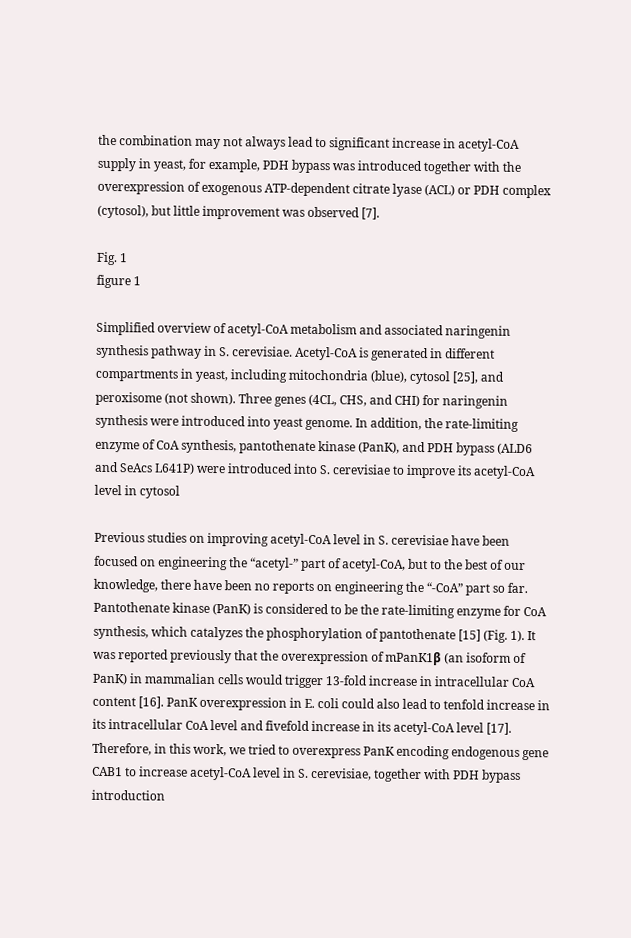the combination may not always lead to significant increase in acetyl-CoA supply in yeast, for example, PDH bypass was introduced together with the overexpression of exogenous ATP-dependent citrate lyase (ACL) or PDH complex (cytosol), but little improvement was observed [7].

Fig. 1
figure 1

Simplified overview of acetyl-CoA metabolism and associated naringenin synthesis pathway in S. cerevisiae. Acetyl-CoA is generated in different compartments in yeast, including mitochondria (blue), cytosol [25], and peroxisome (not shown). Three genes (4CL, CHS, and CHI) for naringenin synthesis were introduced into yeast genome. In addition, the rate-limiting enzyme of CoA synthesis, pantothenate kinase (PanK), and PDH bypass (ALD6 and SeAcs L641P) were introduced into S. cerevisiae to improve its acetyl-CoA level in cytosol

Previous studies on improving acetyl-CoA level in S. cerevisiae have been focused on engineering the “acetyl-” part of acetyl-CoA, but to the best of our knowledge, there have been no reports on engineering the “-CoA” part so far. Pantothenate kinase (PanK) is considered to be the rate-limiting enzyme for CoA synthesis, which catalyzes the phosphorylation of pantothenate [15] (Fig. 1). It was reported previously that the overexpression of mPanK1β (an isoform of PanK) in mammalian cells would trigger 13-fold increase in intracellular CoA content [16]. PanK overexpression in E. coli could also lead to tenfold increase in its intracellular CoA level and fivefold increase in its acetyl-CoA level [17]. Therefore, in this work, we tried to overexpress PanK encoding endogenous gene CAB1 to increase acetyl-CoA level in S. cerevisiae, together with PDH bypass introduction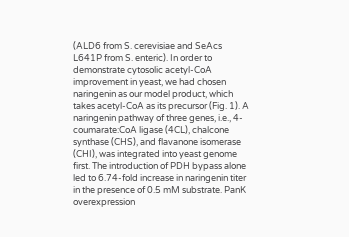(ALD6 from S. cerevisiae and SeAcs L641P from S. enteric). In order to demonstrate cytosolic acetyl-CoA improvement in yeast, we had chosen naringenin as our model product, which takes acetyl-CoA as its precursor (Fig. 1). A naringenin pathway of three genes, i.e., 4-coumarate:CoA ligase (4CL), chalcone synthase (CHS), and flavanone isomerase (CHI), was integrated into yeast genome first. The introduction of PDH bypass alone led to 6.74-fold increase in naringenin titer in the presence of 0.5 mM substrate. PanK overexpression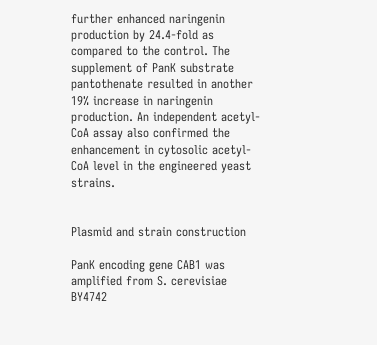further enhanced naringenin production by 24.4-fold as compared to the control. The supplement of PanK substrate pantothenate resulted in another 19% increase in naringenin production. An independent acetyl-CoA assay also confirmed the enhancement in cytosolic acetyl-CoA level in the engineered yeast strains.


Plasmid and strain construction

PanK encoding gene CAB1 was amplified from S. cerevisiae BY4742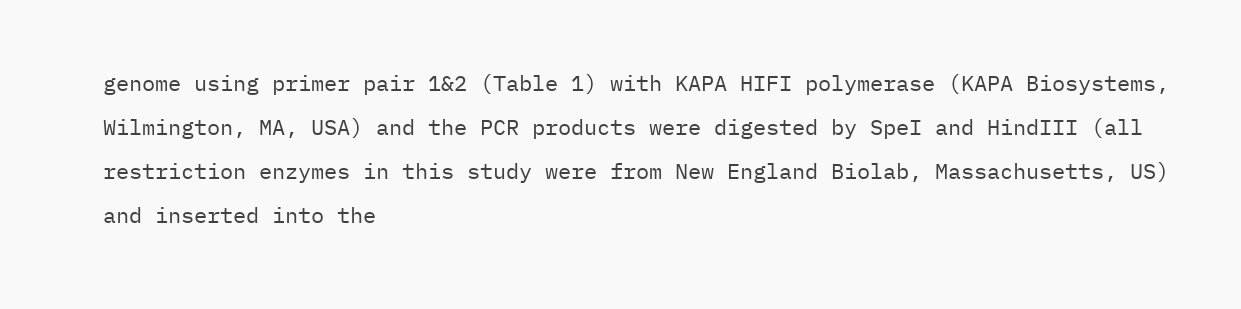genome using primer pair 1&2 (Table 1) with KAPA HIFI polymerase (KAPA Biosystems, Wilmington, MA, USA) and the PCR products were digested by SpeI and HindIII (all restriction enzymes in this study were from New England Biolab, Massachusetts, US) and inserted into the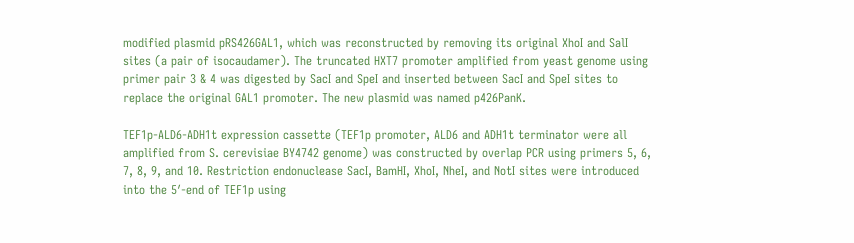modified plasmid pRS426GAL1, which was reconstructed by removing its original XhoI and SalI sites (a pair of isocaudamer). The truncated HXT7 promoter amplified from yeast genome using primer pair 3 & 4 was digested by SacI and SpeI and inserted between SacI and SpeI sites to replace the original GAL1 promoter. The new plasmid was named p426PanK.

TEF1p-ALD6-ADH1t expression cassette (TEF1p promoter, ALD6 and ADH1t terminator were all amplified from S. cerevisiae BY4742 genome) was constructed by overlap PCR using primers 5, 6, 7, 8, 9, and 10. Restriction endonuclease SacI, BamHI, XhoI, NheI, and NotI sites were introduced into the 5′-end of TEF1p using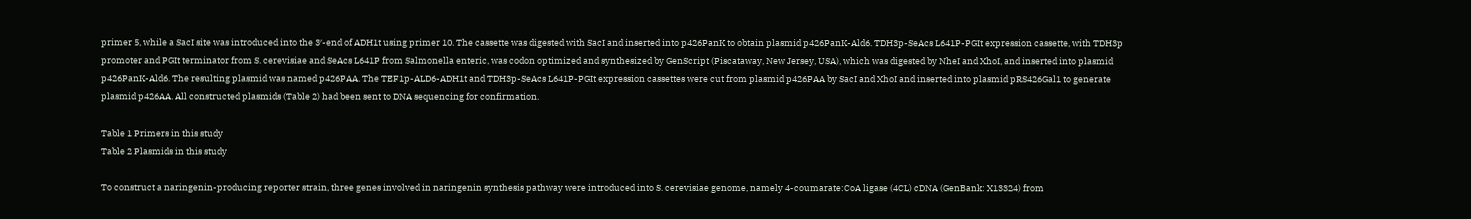primer 5, while a SacI site was introduced into the 3′-end of ADH1t using primer 10. The cassette was digested with SacI and inserted into p426PanK to obtain plasmid p426PanK-Ald6. TDH3p-SeAcs L641P-PGIt expression cassette, with TDH3p promoter and PGIt terminator from S. cerevisiae and SeAcs L641P from Salmonella enteric, was codon optimized and synthesized by GenScript (Piscataway, New Jersey, USA), which was digested by NheI and XhoI, and inserted into plasmid p426PanK-Ald6. The resulting plasmid was named p426PAA. The TEF1p-ALD6-ADH1t and TDH3p-SeAcs L641P-PGIt expression cassettes were cut from plasmid p426PAA by SacI and XhoI and inserted into plasmid pRS426Gal1 to generate plasmid p426AA. All constructed plasmids (Table 2) had been sent to DNA sequencing for confirmation.

Table 1 Primers in this study
Table 2 Plasmids in this study

To construct a naringenin-producing reporter strain, three genes involved in naringenin synthesis pathway were introduced into S. cerevisiae genome, namely 4-coumarate:CoA ligase (4CL) cDNA (GenBank: X13324) from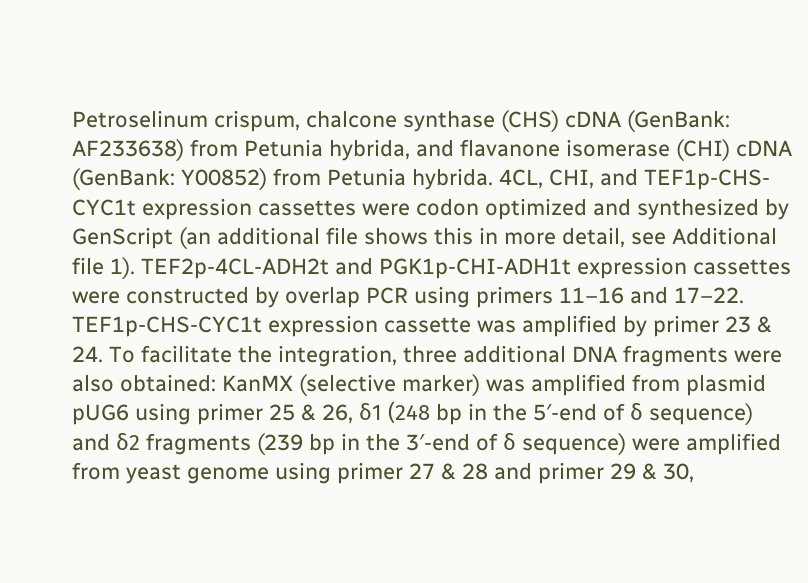Petroselinum crispum, chalcone synthase (CHS) cDNA (GenBank: AF233638) from Petunia hybrida, and flavanone isomerase (CHI) cDNA (GenBank: Y00852) from Petunia hybrida. 4CL, CHI, and TEF1p-CHS-CYC1t expression cassettes were codon optimized and synthesized by GenScript (an additional file shows this in more detail, see Additional file 1). TEF2p-4CL-ADH2t and PGK1p-CHI-ADH1t expression cassettes were constructed by overlap PCR using primers 11–16 and 17–22. TEF1p-CHS-CYC1t expression cassette was amplified by primer 23 & 24. To facilitate the integration, three additional DNA fragments were also obtained: KanMX (selective marker) was amplified from plasmid pUG6 using primer 25 & 26, δ1 (248 bp in the 5′-end of δ sequence) and δ2 fragments (239 bp in the 3′-end of δ sequence) were amplified from yeast genome using primer 27 & 28 and primer 29 & 30,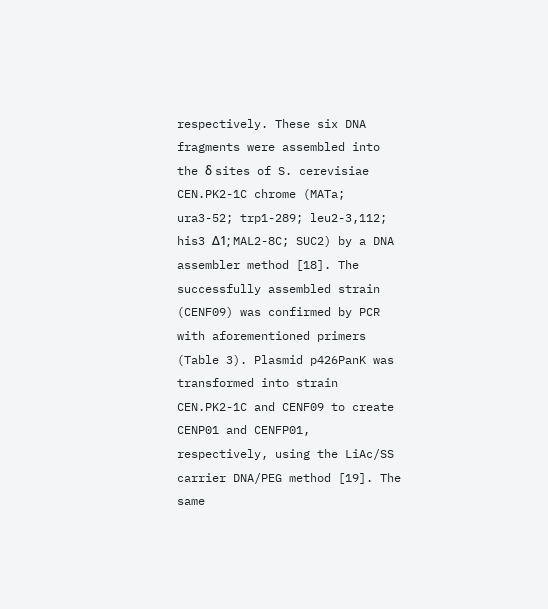respectively. These six DNA fragments were assembled into the δ sites of S. cerevisiae CEN.PK2-1C chrome (MATa; ura3-52; trp1-289; leu2-3,112; his3 Δ1; MAL2-8C; SUC2) by a DNA assembler method [18]. The successfully assembled strain (CENF09) was confirmed by PCR with aforementioned primers (Table 3). Plasmid p426PanK was transformed into strain CEN.PK2-1C and CENF09 to create CENP01 and CENFP01, respectively, using the LiAc/SS carrier DNA/PEG method [19]. The same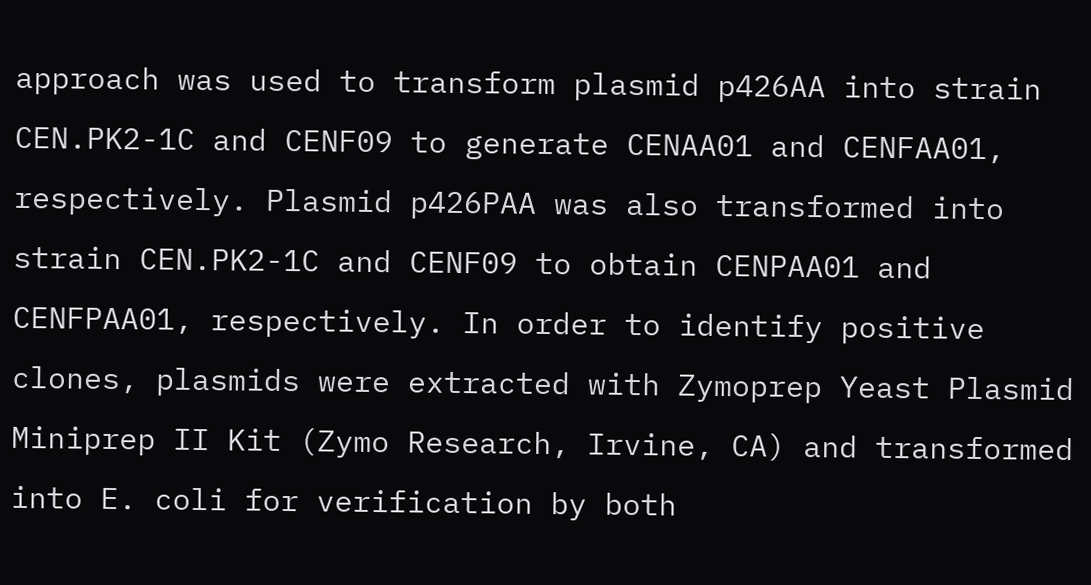approach was used to transform plasmid p426AA into strain CEN.PK2-1C and CENF09 to generate CENAA01 and CENFAA01, respectively. Plasmid p426PAA was also transformed into strain CEN.PK2-1C and CENF09 to obtain CENPAA01 and CENFPAA01, respectively. In order to identify positive clones, plasmids were extracted with Zymoprep Yeast Plasmid Miniprep II Kit (Zymo Research, Irvine, CA) and transformed into E. coli for verification by both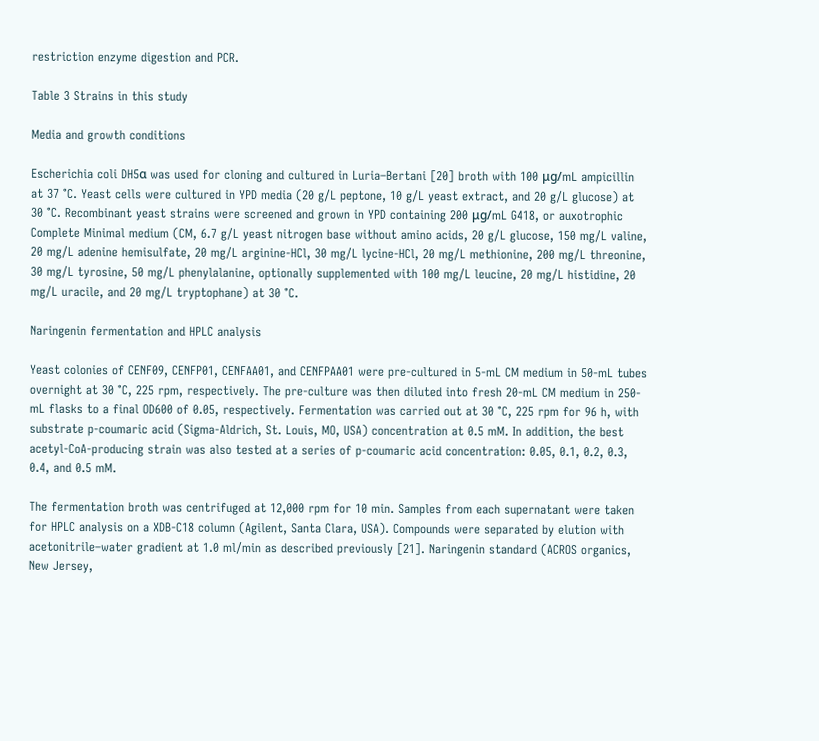restriction enzyme digestion and PCR.

Table 3 Strains in this study

Media and growth conditions

Escherichia coli DH5α was used for cloning and cultured in Luria–Bertani [20] broth with 100 μg/mL ampicillin at 37 °C. Yeast cells were cultured in YPD media (20 g/L peptone, 10 g/L yeast extract, and 20 g/L glucose) at 30 °C. Recombinant yeast strains were screened and grown in YPD containing 200 μg/mL G418, or auxotrophic Complete Minimal medium (CM, 6.7 g/L yeast nitrogen base without amino acids, 20 g/L glucose, 150 mg/L valine, 20 mg/L adenine hemisulfate, 20 mg/L arginine-HCl, 30 mg/L lycine-HCl, 20 mg/L methionine, 200 mg/L threonine, 30 mg/L tyrosine, 50 mg/L phenylalanine, optionally supplemented with 100 mg/L leucine, 20 mg/L histidine, 20 mg/L uracile, and 20 mg/L tryptophane) at 30 °C.

Naringenin fermentation and HPLC analysis

Yeast colonies of CENF09, CENFP01, CENFAA01, and CENFPAA01 were pre-cultured in 5-mL CM medium in 50-mL tubes overnight at 30 °C, 225 rpm, respectively. The pre-culture was then diluted into fresh 20-mL CM medium in 250-mL flasks to a final OD600 of 0.05, respectively. Fermentation was carried out at 30 °C, 225 rpm for 96 h, with substrate p-coumaric acid (Sigma-Aldrich, St. Louis, MO, USA) concentration at 0.5 mM. In addition, the best acetyl-CoA-producing strain was also tested at a series of p-coumaric acid concentration: 0.05, 0.1, 0.2, 0.3, 0.4, and 0.5 mM.

The fermentation broth was centrifuged at 12,000 rpm for 10 min. Samples from each supernatant were taken for HPLC analysis on a XDB-C18 column (Agilent, Santa Clara, USA). Compounds were separated by elution with acetonitrile–water gradient at 1.0 ml/min as described previously [21]. Naringenin standard (ACROS organics, New Jersey,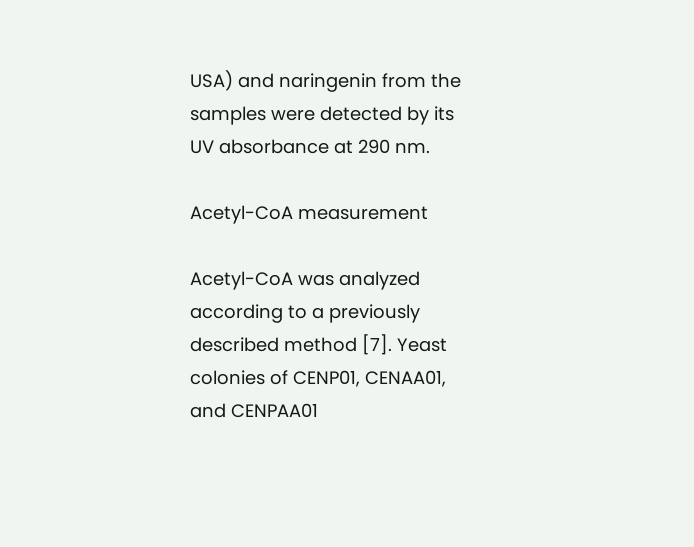USA) and naringenin from the samples were detected by its UV absorbance at 290 nm.

Acetyl-CoA measurement

Acetyl-CoA was analyzed according to a previously described method [7]. Yeast colonies of CENP01, CENAA01, and CENPAA01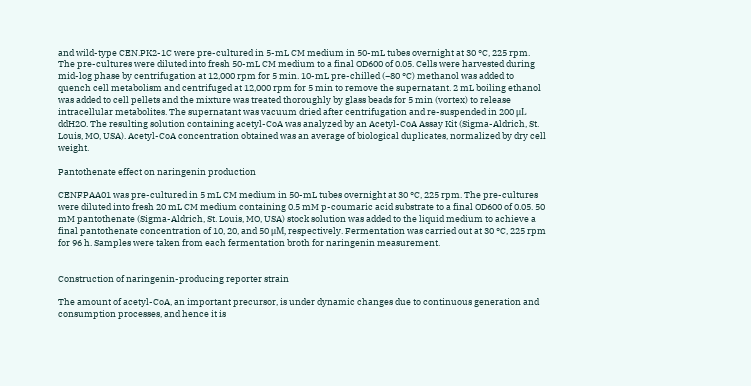and wild-type CEN.PK2-1C were pre-cultured in 5-mL CM medium in 50-mL tubes overnight at 30 °C, 225 rpm. The pre-cultures were diluted into fresh 50-mL CM medium to a final OD600 of 0.05. Cells were harvested during mid-log phase by centrifugation at 12,000 rpm for 5 min. 10-mL pre-chilled (−80 °C) methanol was added to quench cell metabolism and centrifuged at 12,000 rpm for 5 min to remove the supernatant. 2 mL boiling ethanol was added to cell pellets and the mixture was treated thoroughly by glass beads for 5 min (vortex) to release intracellular metabolites. The supernatant was vacuum dried after centrifugation and re-suspended in 200 μL ddH2O. The resulting solution containing acetyl-CoA was analyzed by an Acetyl-CoA Assay Kit (Sigma-Aldrich, St. Louis, MO, USA). Acetyl-CoA concentration obtained was an average of biological duplicates, normalized by dry cell weight.

Pantothenate effect on naringenin production

CENFPAA01 was pre-cultured in 5 mL CM medium in 50-mL tubes overnight at 30 °C, 225 rpm. The pre-cultures were diluted into fresh 20 mL CM medium containing 0.5 mM p-coumaric acid substrate to a final OD600 of 0.05. 50 mM pantothenate (Sigma-Aldrich, St. Louis, MO, USA) stock solution was added to the liquid medium to achieve a final pantothenate concentration of 10, 20, and 50 μM, respectively. Fermentation was carried out at 30 °C, 225 rpm for 96 h. Samples were taken from each fermentation broth for naringenin measurement.


Construction of naringenin-producing reporter strain

The amount of acetyl-CoA, an important precursor, is under dynamic changes due to continuous generation and consumption processes, and hence it is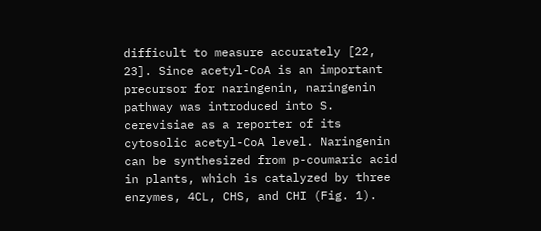difficult to measure accurately [22, 23]. Since acetyl-CoA is an important precursor for naringenin, naringenin pathway was introduced into S. cerevisiae as a reporter of its cytosolic acetyl-CoA level. Naringenin can be synthesized from p-coumaric acid in plants, which is catalyzed by three enzymes, 4CL, CHS, and CHI (Fig. 1).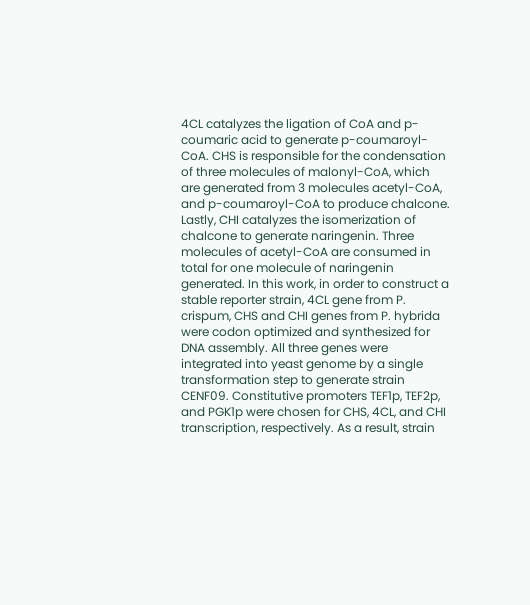4CL catalyzes the ligation of CoA and p-coumaric acid to generate p-coumaroyl-CoA. CHS is responsible for the condensation of three molecules of malonyl-CoA, which are generated from 3 molecules acetyl-CoA, and p-coumaroyl-CoA to produce chalcone. Lastly, CHI catalyzes the isomerization of chalcone to generate naringenin. Three molecules of acetyl-CoA are consumed in total for one molecule of naringenin generated. In this work, in order to construct a stable reporter strain, 4CL gene from P. crispum, CHS and CHI genes from P. hybrida were codon optimized and synthesized for DNA assembly. All three genes were integrated into yeast genome by a single transformation step to generate strain CENF09. Constitutive promoters TEF1p, TEF2p, and PGK1p were chosen for CHS, 4CL, and CHI transcription, respectively. As a result, strain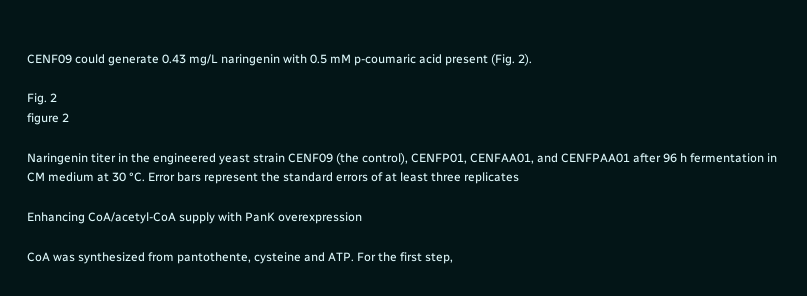CENF09 could generate 0.43 mg/L naringenin with 0.5 mM p-coumaric acid present (Fig. 2).

Fig. 2
figure 2

Naringenin titer in the engineered yeast strain CENF09 (the control), CENFP01, CENFAA01, and CENFPAA01 after 96 h fermentation in CM medium at 30 °C. Error bars represent the standard errors of at least three replicates

Enhancing CoA/acetyl-CoA supply with PanK overexpression

CoA was synthesized from pantothente, cysteine and ATP. For the first step,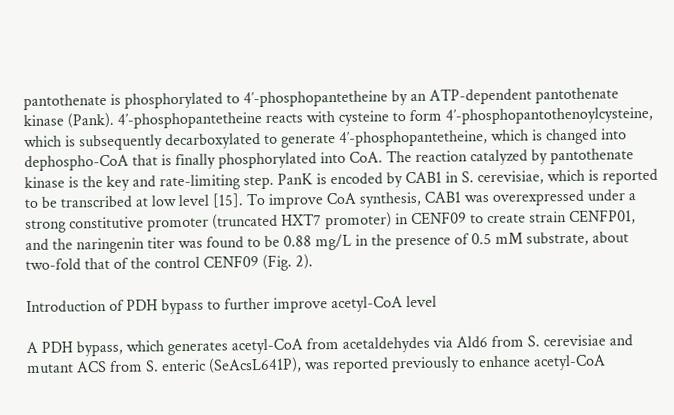pantothenate is phosphorylated to 4′-phosphopantetheine by an ATP-dependent pantothenate kinase (Pank). 4′-phosphopantetheine reacts with cysteine to form 4′-phosphopantothenoylcysteine, which is subsequently decarboxylated to generate 4′-phosphopantetheine, which is changed into dephospho-CoA that is finally phosphorylated into CoA. The reaction catalyzed by pantothenate kinase is the key and rate-limiting step. PanK is encoded by CAB1 in S. cerevisiae, which is reported to be transcribed at low level [15]. To improve CoA synthesis, CAB1 was overexpressed under a strong constitutive promoter (truncated HXT7 promoter) in CENF09 to create strain CENFP01, and the naringenin titer was found to be 0.88 mg/L in the presence of 0.5 mM substrate, about two-fold that of the control CENF09 (Fig. 2).

Introduction of PDH bypass to further improve acetyl-CoA level

A PDH bypass, which generates acetyl-CoA from acetaldehydes via Ald6 from S. cerevisiae and mutant ACS from S. enteric (SeAcsL641P), was reported previously to enhance acetyl-CoA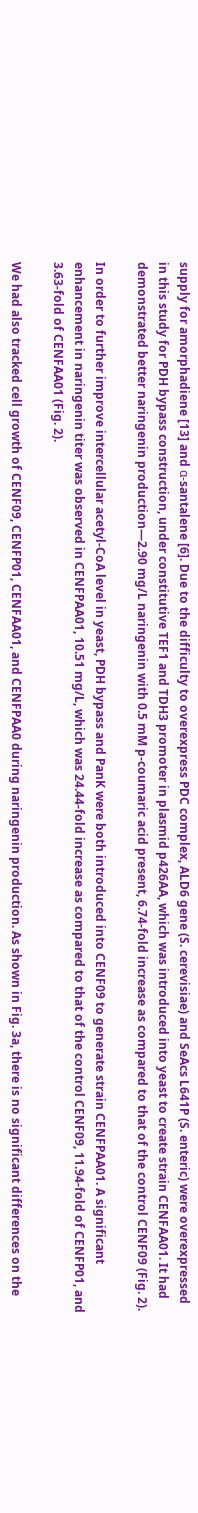supply for amorphadiene [13] and α-santalene [6]. Due to the difficulty to overexpress PDC complex, ALD6 gene (S. cerevisiae) and SeAcs L641P (S. enteric) were overexpressed in this study for PDH bypass construction, under constitutive TEF1 and TDH3 promoter in plasmid p426AA, which was introduced into yeast to create strain CENFAA01. It had demonstrated better naringenin production—2.90 mg/L naringenin with 0.5 mM p-coumaric acid present, 6.74-fold increase as compared to that of the control CENF09 (Fig. 2).

In order to further improve intercellular acetyl-CoA level in yeast, PDH bypass and PanK were both introduced into CENF09 to generate strain CENFPAA01. A significant enhancement in naringenin titer was observed in CENFPAA01, 10.51 mg/L, which was 24.44-fold increase as compared to that of the control CENF09, 11.94-fold of CENFP01, and 3.63-fold of CENFAA01 (Fig. 2).

We had also tracked cell growth of CENF09, CENFP01, CENFAA01, and CENFPAA0 during naringenin production. As shown in Fig. 3a, there is no significant differences on the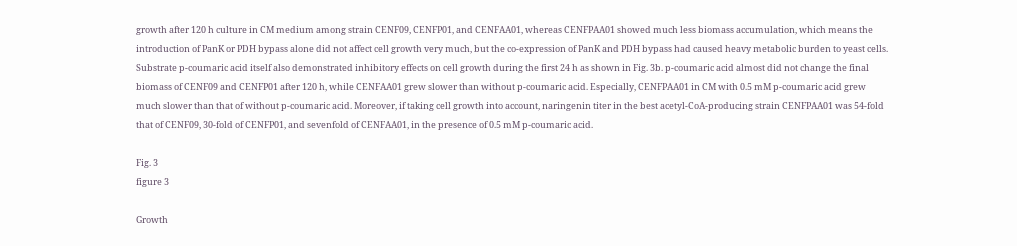growth after 120 h culture in CM medium among strain CENF09, CENFP01, and CENFAA01, whereas CENFPAA01 showed much less biomass accumulation, which means the introduction of PanK or PDH bypass alone did not affect cell growth very much, but the co-expression of PanK and PDH bypass had caused heavy metabolic burden to yeast cells. Substrate p-coumaric acid itself also demonstrated inhibitory effects on cell growth during the first 24 h as shown in Fig. 3b. p-coumaric acid almost did not change the final biomass of CENF09 and CENFP01 after 120 h, while CENFAA01 grew slower than without p-coumaric acid. Especially, CENFPAA01 in CM with 0.5 mM p-coumaric acid grew much slower than that of without p-coumaric acid. Moreover, if taking cell growth into account, naringenin titer in the best acetyl-CoA-producing strain CENFPAA01 was 54-fold that of CENF09, 30-fold of CENFP01, and sevenfold of CENFAA01, in the presence of 0.5 mM p-coumaric acid.

Fig. 3
figure 3

Growth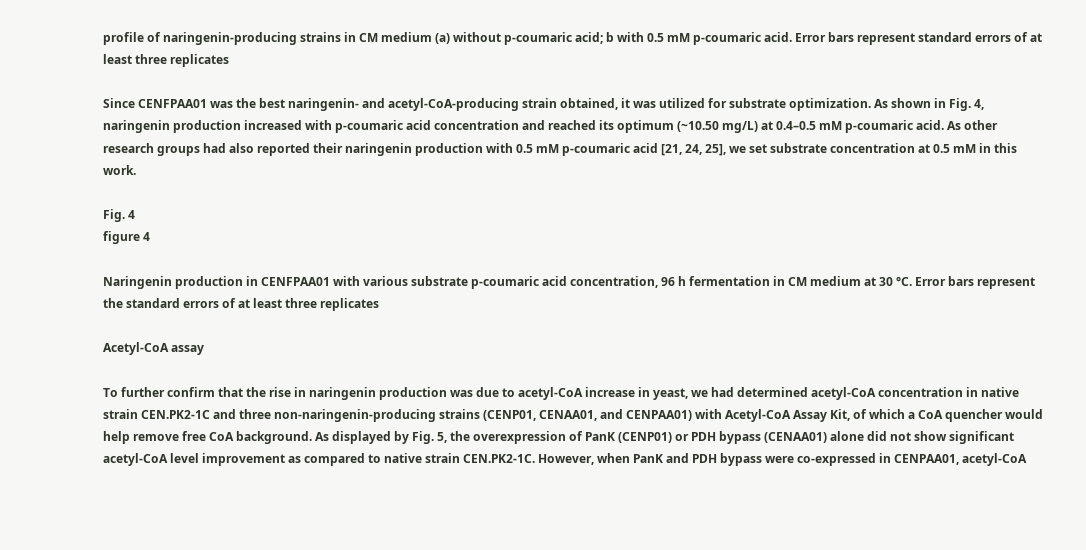profile of naringenin-producing strains in CM medium (a) without p-coumaric acid; b with 0.5 mM p-coumaric acid. Error bars represent standard errors of at least three replicates

Since CENFPAA01 was the best naringenin- and acetyl-CoA-producing strain obtained, it was utilized for substrate optimization. As shown in Fig. 4, naringenin production increased with p-coumaric acid concentration and reached its optimum (~10.50 mg/L) at 0.4–0.5 mM p-coumaric acid. As other research groups had also reported their naringenin production with 0.5 mM p-coumaric acid [21, 24, 25], we set substrate concentration at 0.5 mM in this work.

Fig. 4
figure 4

Naringenin production in CENFPAA01 with various substrate p-coumaric acid concentration, 96 h fermentation in CM medium at 30 °C. Error bars represent the standard errors of at least three replicates

Acetyl-CoA assay

To further confirm that the rise in naringenin production was due to acetyl-CoA increase in yeast, we had determined acetyl-CoA concentration in native strain CEN.PK2-1C and three non-naringenin-producing strains (CENP01, CENAA01, and CENPAA01) with Acetyl-CoA Assay Kit, of which a CoA quencher would help remove free CoA background. As displayed by Fig. 5, the overexpression of PanK (CENP01) or PDH bypass (CENAA01) alone did not show significant acetyl-CoA level improvement as compared to native strain CEN.PK2-1C. However, when PanK and PDH bypass were co-expressed in CENPAA01, acetyl-CoA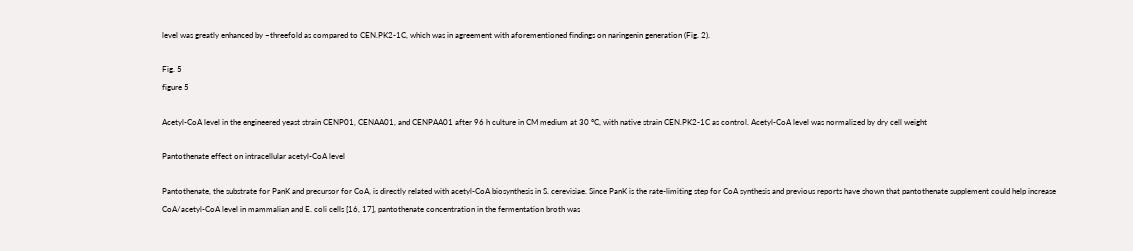level was greatly enhanced by ~threefold as compared to CEN.PK2-1C, which was in agreement with aforementioned findings on naringenin generation (Fig. 2).

Fig. 5
figure 5

Acetyl-CoA level in the engineered yeast strain CENP01, CENAA01, and CENPAA01 after 96 h culture in CM medium at 30 °C, with native strain CEN.PK2-1C as control. Acetyl-CoA level was normalized by dry cell weight

Pantothenate effect on intracellular acetyl-CoA level

Pantothenate, the substrate for PanK and precursor for CoA, is directly related with acetyl-CoA biosynthesis in S. cerevisiae. Since PanK is the rate-limiting step for CoA synthesis and previous reports have shown that pantothenate supplement could help increase CoA/acetyl-CoA level in mammalian and E. coli cells [16, 17], pantothenate concentration in the fermentation broth was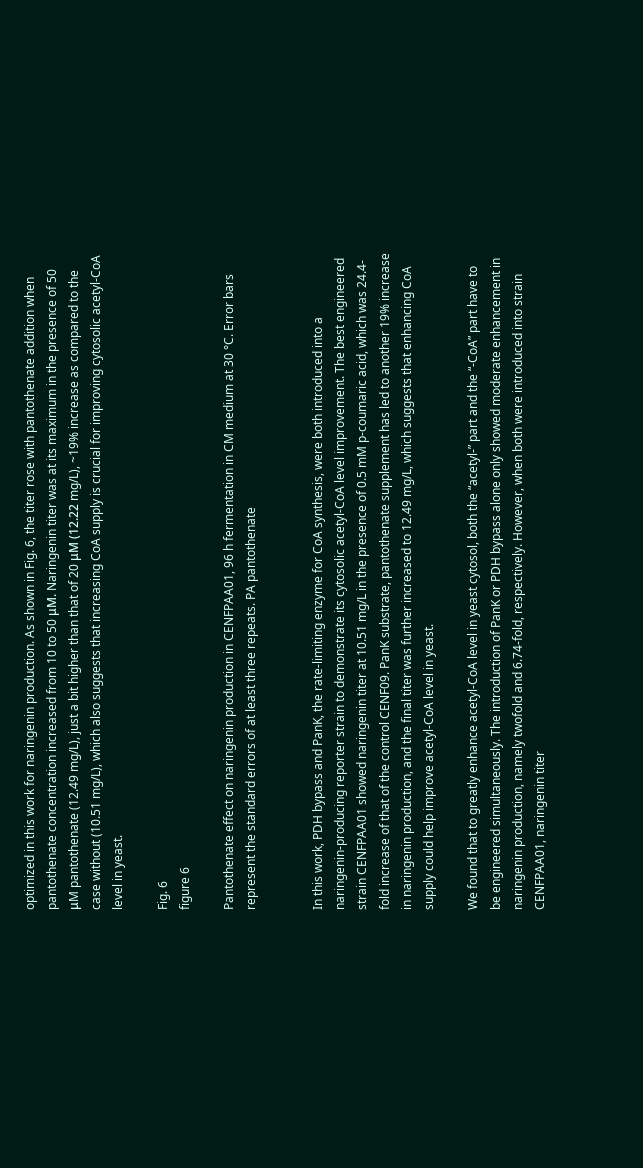optimized in this work for naringenin production. As shown in Fig. 6, the titer rose with pantothenate addition when pantothenate concentration increased from 10 to 50 μM. Naringenin titer was at its maximum in the presence of 50 μM pantothenate (12.49 mg/L), just a bit higher than that of 20 μM (12.22 mg/L), ~19% increase as compared to the case without (10.51 mg/L), which also suggests that increasing CoA supply is crucial for improving cytosolic acetyl-CoA level in yeast.

Fig. 6
figure 6

Pantothenate effect on naringenin production in CENFPAA01, 96 h fermentation in CM medium at 30 °C. Error bars represent the standard errors of at least three repeats. PA pantothenate


In this work, PDH bypass and PanK, the rate-limiting enzyme for CoA synthesis, were both introduced into a naringenin-producing reporter strain to demonstrate its cytosolic acetyl-CoA level improvement. The best engineered strain CENFPAA01 showed naringenin titer at 10.51 mg/L in the presence of 0.5 mM p-coumaric acid, which was 24.4-fold increase of that of the control CENF09. PanK substrate, pantothenate supplement has led to another 19% increase in naringenin production, and the final titer was further increased to 12.49 mg/L, which suggests that enhancing CoA supply could help improve acetyl-CoA level in yeast.

We found that to greatly enhance acetyl-CoA level in yeast cytosol, both the “acetyl-” part and the “-CoA” part have to be engineered simultaneously. The introduction of PanK or PDH bypass alone only showed moderate enhancement in naringenin production, namely twofold and 6.74-fold, respectively. However, when both were introduced into strain CENFPAA01, naringenin titer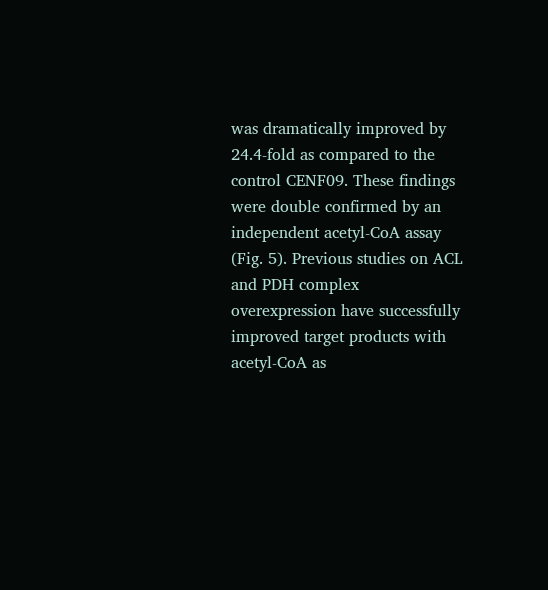was dramatically improved by 24.4-fold as compared to the control CENF09. These findings were double confirmed by an independent acetyl-CoA assay (Fig. 5). Previous studies on ACL and PDH complex overexpression have successfully improved target products with acetyl-CoA as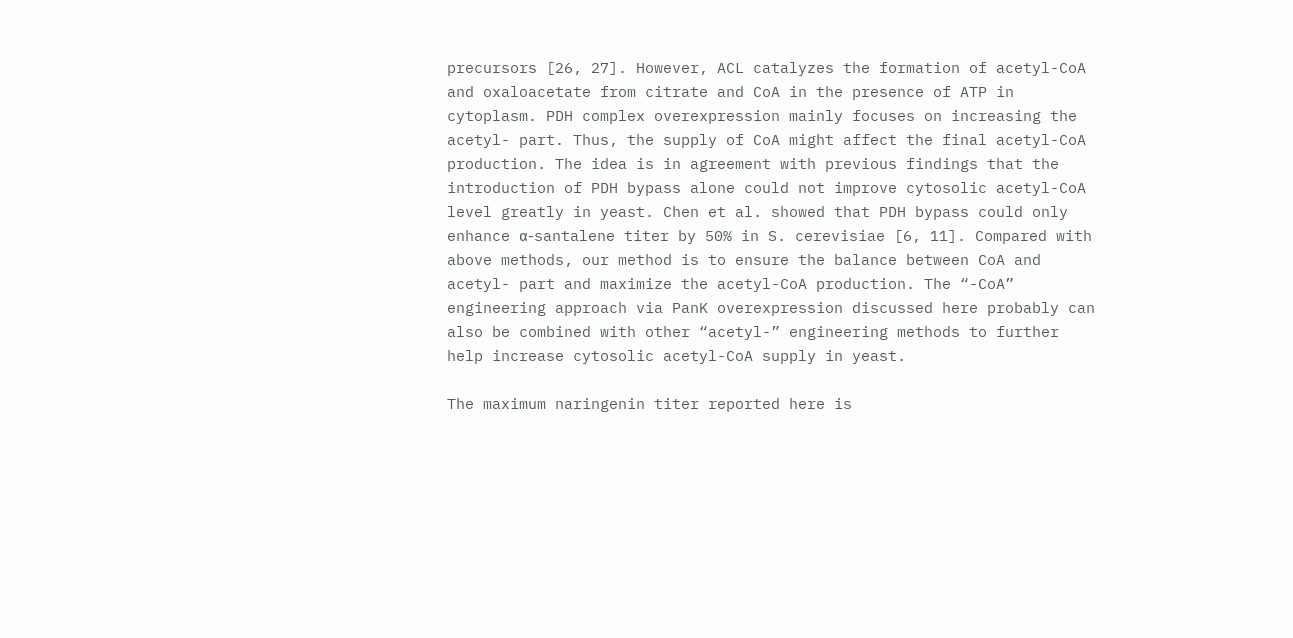precursors [26, 27]. However, ACL catalyzes the formation of acetyl-CoA and oxaloacetate from citrate and CoA in the presence of ATP in cytoplasm. PDH complex overexpression mainly focuses on increasing the acetyl- part. Thus, the supply of CoA might affect the final acetyl-CoA production. The idea is in agreement with previous findings that the introduction of PDH bypass alone could not improve cytosolic acetyl-CoA level greatly in yeast. Chen et al. showed that PDH bypass could only enhance α-santalene titer by 50% in S. cerevisiae [6, 11]. Compared with above methods, our method is to ensure the balance between CoA and acetyl- part and maximize the acetyl-CoA production. The “-CoA” engineering approach via PanK overexpression discussed here probably can also be combined with other “acetyl-” engineering methods to further help increase cytosolic acetyl-CoA supply in yeast.

The maximum naringenin titer reported here is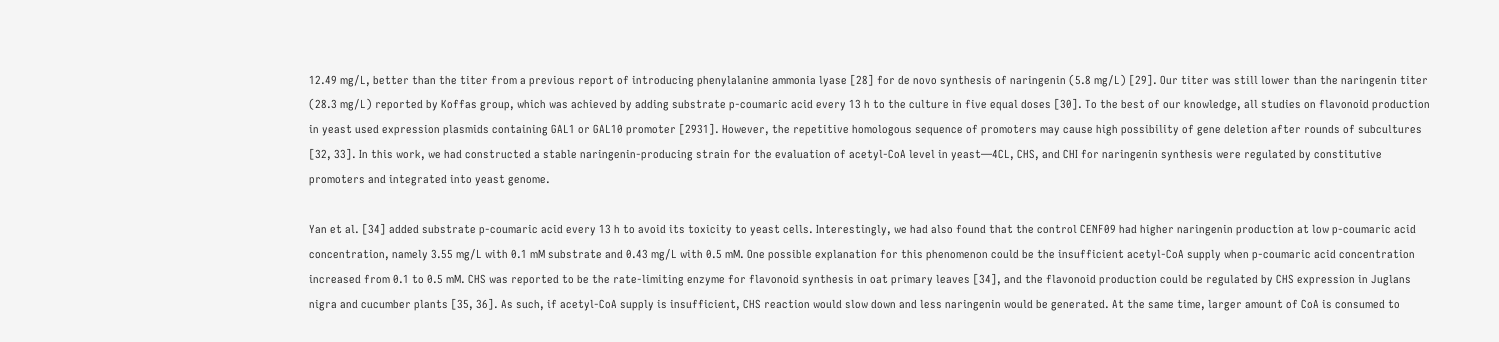12.49 mg/L, better than the titer from a previous report of introducing phenylalanine ammonia lyase [28] for de novo synthesis of naringenin (5.8 mg/L) [29]. Our titer was still lower than the naringenin titer (28.3 mg/L) reported by Koffas group, which was achieved by adding substrate p-coumaric acid every 13 h to the culture in five equal doses [30]. To the best of our knowledge, all studies on flavonoid production in yeast used expression plasmids containing GAL1 or GAL10 promoter [2931]. However, the repetitive homologous sequence of promoters may cause high possibility of gene deletion after rounds of subcultures [32, 33]. In this work, we had constructed a stable naringenin-producing strain for the evaluation of acetyl-CoA level in yeast—4CL, CHS, and CHI for naringenin synthesis were regulated by constitutive promoters and integrated into yeast genome.

Yan et al. [34] added substrate p-coumaric acid every 13 h to avoid its toxicity to yeast cells. Interestingly, we had also found that the control CENF09 had higher naringenin production at low p-coumaric acid concentration, namely 3.55 mg/L with 0.1 mM substrate and 0.43 mg/L with 0.5 mM. One possible explanation for this phenomenon could be the insufficient acetyl-CoA supply when p-coumaric acid concentration increased from 0.1 to 0.5 mM. CHS was reported to be the rate-limiting enzyme for flavonoid synthesis in oat primary leaves [34], and the flavonoid production could be regulated by CHS expression in Juglans nigra and cucumber plants [35, 36]. As such, if acetyl-CoA supply is insufficient, CHS reaction would slow down and less naringenin would be generated. At the same time, larger amount of CoA is consumed to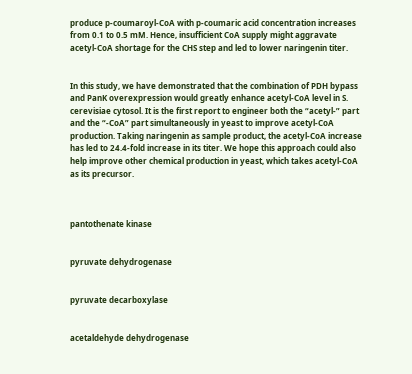produce p-coumaroyl-CoA with p-coumaric acid concentration increases from 0.1 to 0.5 mM. Hence, insufficient CoA supply might aggravate acetyl-CoA shortage for the CHS step and led to lower naringenin titer.


In this study, we have demonstrated that the combination of PDH bypass and PanK overexpression would greatly enhance acetyl-CoA level in S. cerevisiae cytosol. It is the first report to engineer both the “acetyl-” part and the “-CoA” part simultaneously in yeast to improve acetyl-CoA production. Taking naringenin as sample product, the acetyl-CoA increase has led to 24.4-fold increase in its titer. We hope this approach could also help improve other chemical production in yeast, which takes acetyl-CoA as its precursor.



pantothenate kinase


pyruvate dehydrogenase


pyruvate decarboxylase


acetaldehyde dehydrogenase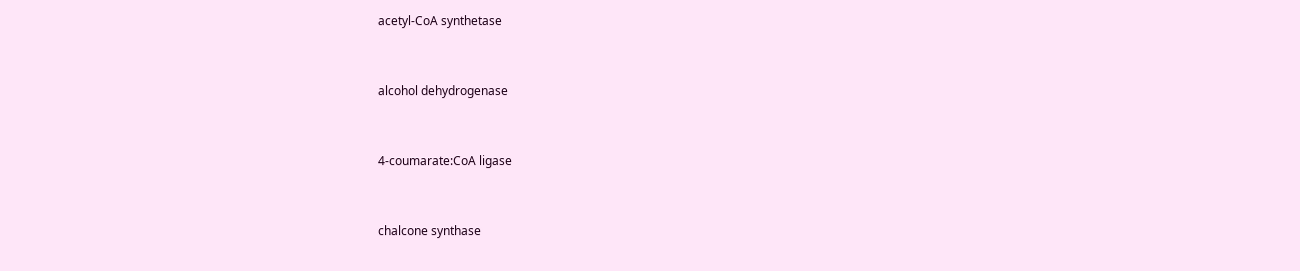acetyl-CoA synthetase


alcohol dehydrogenase


4-coumarate:CoA ligase


chalcone synthase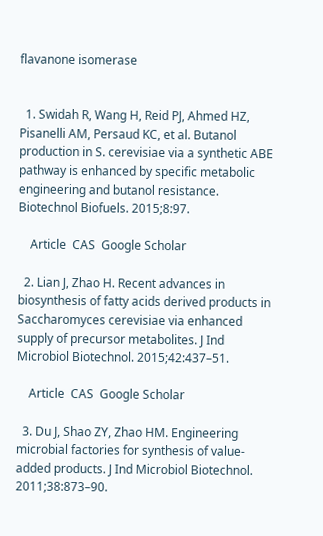flavanone isomerase


  1. Swidah R, Wang H, Reid PJ, Ahmed HZ, Pisanelli AM, Persaud KC, et al. Butanol production in S. cerevisiae via a synthetic ABE pathway is enhanced by specific metabolic engineering and butanol resistance. Biotechnol Biofuels. 2015;8:97.

    Article  CAS  Google Scholar

  2. Lian J, Zhao H. Recent advances in biosynthesis of fatty acids derived products in Saccharomyces cerevisiae via enhanced supply of precursor metabolites. J Ind Microbiol Biotechnol. 2015;42:437–51.

    Article  CAS  Google Scholar

  3. Du J, Shao ZY, Zhao HM. Engineering microbial factories for synthesis of value-added products. J Ind Microbiol Biotechnol. 2011;38:873–90.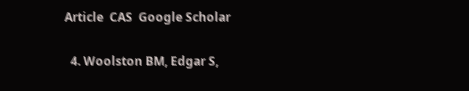Article  CAS  Google Scholar

  4. Woolston BM, Edgar S,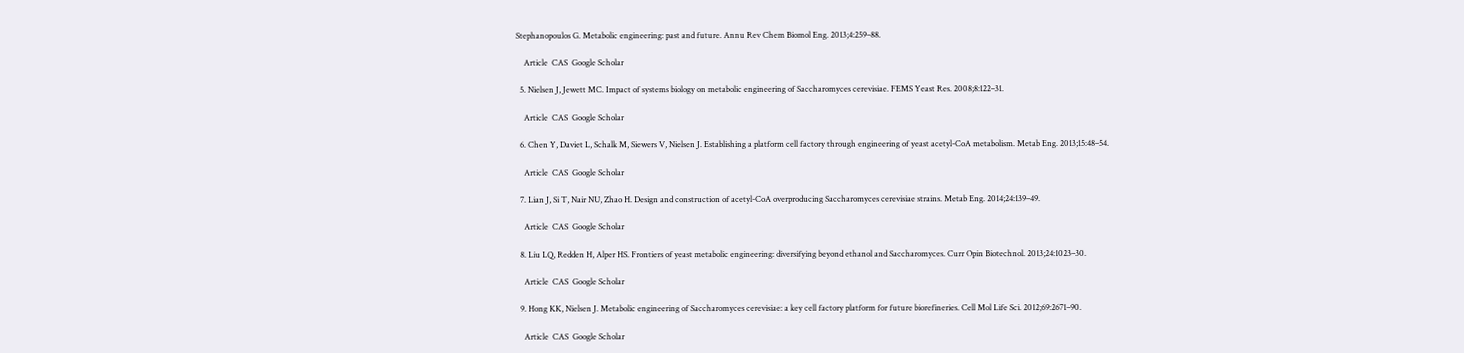Stephanopoulos G. Metabolic engineering: past and future. Annu Rev Chem Biomol Eng. 2013;4:259–88.

    Article  CAS  Google Scholar

  5. Nielsen J, Jewett MC. Impact of systems biology on metabolic engineering of Saccharomyces cerevisiae. FEMS Yeast Res. 2008;8:122–31.

    Article  CAS  Google Scholar

  6. Chen Y, Daviet L, Schalk M, Siewers V, Nielsen J. Establishing a platform cell factory through engineering of yeast acetyl-CoA metabolism. Metab Eng. 2013;15:48–54.

    Article  CAS  Google Scholar

  7. Lian J, Si T, Nair NU, Zhao H. Design and construction of acetyl-CoA overproducing Saccharomyces cerevisiae strains. Metab Eng. 2014;24:139–49.

    Article  CAS  Google Scholar

  8. Liu LQ, Redden H, Alper HS. Frontiers of yeast metabolic engineering: diversifying beyond ethanol and Saccharomyces. Curr Opin Biotechnol. 2013;24:1023–30.

    Article  CAS  Google Scholar

  9. Hong KK, Nielsen J. Metabolic engineering of Saccharomyces cerevisiae: a key cell factory platform for future biorefineries. Cell Mol Life Sci. 2012;69:2671–90.

    Article  CAS  Google Scholar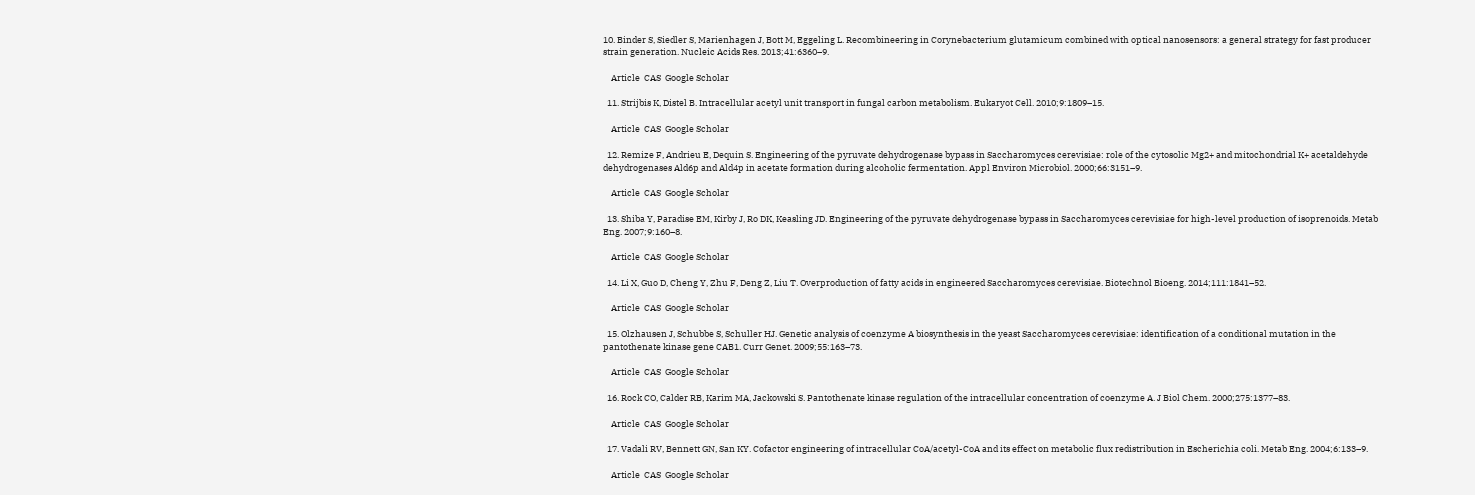10. Binder S, Siedler S, Marienhagen J, Bott M, Eggeling L. Recombineering in Corynebacterium glutamicum combined with optical nanosensors: a general strategy for fast producer strain generation. Nucleic Acids Res. 2013;41:6360–9.

    Article  CAS  Google Scholar

  11. Strijbis K, Distel B. Intracellular acetyl unit transport in fungal carbon metabolism. Eukaryot Cell. 2010;9:1809–15.

    Article  CAS  Google Scholar

  12. Remize F, Andrieu E, Dequin S. Engineering of the pyruvate dehydrogenase bypass in Saccharomyces cerevisiae: role of the cytosolic Mg2+ and mitochondrial K+ acetaldehyde dehydrogenases Ald6p and Ald4p in acetate formation during alcoholic fermentation. Appl Environ Microbiol. 2000;66:3151–9.

    Article  CAS  Google Scholar

  13. Shiba Y, Paradise EM, Kirby J, Ro DK, Keasling JD. Engineering of the pyruvate dehydrogenase bypass in Saccharomyces cerevisiae for high-level production of isoprenoids. Metab Eng. 2007;9:160–8.

    Article  CAS  Google Scholar

  14. Li X, Guo D, Cheng Y, Zhu F, Deng Z, Liu T. Overproduction of fatty acids in engineered Saccharomyces cerevisiae. Biotechnol Bioeng. 2014;111:1841–52.

    Article  CAS  Google Scholar

  15. Olzhausen J, Schubbe S, Schuller HJ. Genetic analysis of coenzyme A biosynthesis in the yeast Saccharomyces cerevisiae: identification of a conditional mutation in the pantothenate kinase gene CAB1. Curr Genet. 2009;55:163–73.

    Article  CAS  Google Scholar

  16. Rock CO, Calder RB, Karim MA, Jackowski S. Pantothenate kinase regulation of the intracellular concentration of coenzyme A. J Biol Chem. 2000;275:1377–83.

    Article  CAS  Google Scholar

  17. Vadali RV, Bennett GN, San KY. Cofactor engineering of intracellular CoA/acetyl-CoA and its effect on metabolic flux redistribution in Escherichia coli. Metab Eng. 2004;6:133–9.

    Article  CAS  Google Scholar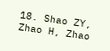18. Shao ZY, Zhao H, Zhao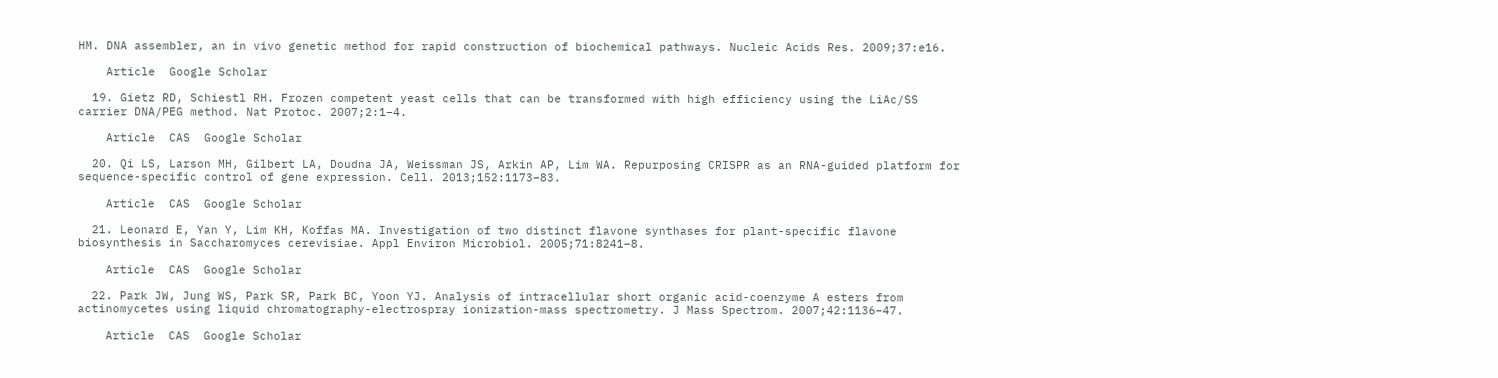HM. DNA assembler, an in vivo genetic method for rapid construction of biochemical pathways. Nucleic Acids Res. 2009;37:e16.

    Article  Google Scholar

  19. Gietz RD, Schiestl RH. Frozen competent yeast cells that can be transformed with high efficiency using the LiAc/SS carrier DNA/PEG method. Nat Protoc. 2007;2:1–4.

    Article  CAS  Google Scholar

  20. Qi LS, Larson MH, Gilbert LA, Doudna JA, Weissman JS, Arkin AP, Lim WA. Repurposing CRISPR as an RNA-guided platform for sequence-specific control of gene expression. Cell. 2013;152:1173–83.

    Article  CAS  Google Scholar

  21. Leonard E, Yan Y, Lim KH, Koffas MA. Investigation of two distinct flavone synthases for plant-specific flavone biosynthesis in Saccharomyces cerevisiae. Appl Environ Microbiol. 2005;71:8241–8.

    Article  CAS  Google Scholar

  22. Park JW, Jung WS, Park SR, Park BC, Yoon YJ. Analysis of intracellular short organic acid-coenzyme A esters from actinomycetes using liquid chromatography-electrospray ionization-mass spectrometry. J Mass Spectrom. 2007;42:1136–47.

    Article  CAS  Google Scholar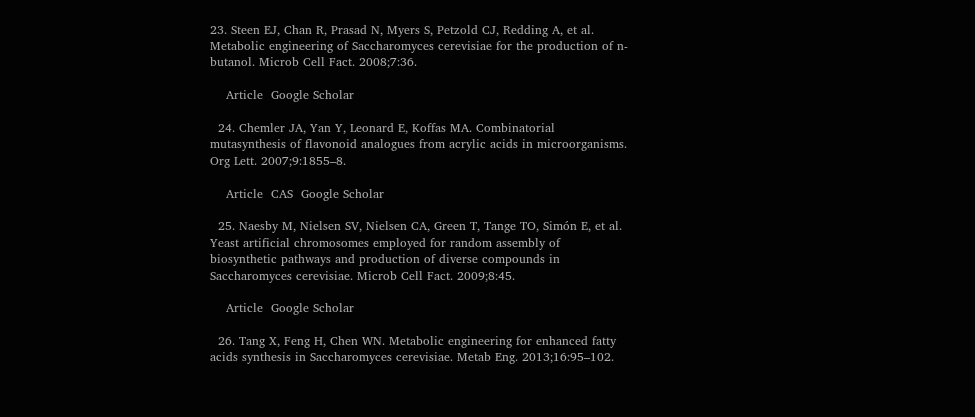23. Steen EJ, Chan R, Prasad N, Myers S, Petzold CJ, Redding A, et al. Metabolic engineering of Saccharomyces cerevisiae for the production of n-butanol. Microb Cell Fact. 2008;7:36.

    Article  Google Scholar

  24. Chemler JA, Yan Y, Leonard E, Koffas MA. Combinatorial mutasynthesis of flavonoid analogues from acrylic acids in microorganisms. Org Lett. 2007;9:1855–8.

    Article  CAS  Google Scholar

  25. Naesby M, Nielsen SV, Nielsen CA, Green T, Tange TO, Simón E, et al. Yeast artificial chromosomes employed for random assembly of biosynthetic pathways and production of diverse compounds in Saccharomyces cerevisiae. Microb Cell Fact. 2009;8:45.

    Article  Google Scholar

  26. Tang X, Feng H, Chen WN. Metabolic engineering for enhanced fatty acids synthesis in Saccharomyces cerevisiae. Metab Eng. 2013;16:95–102.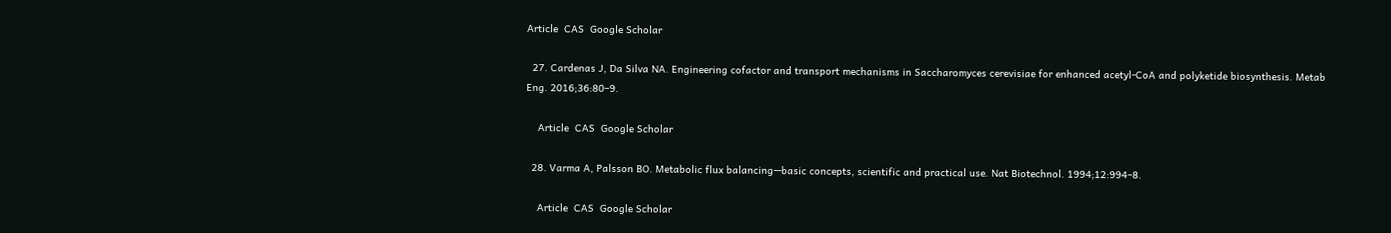Article  CAS  Google Scholar

  27. Cardenas J, Da Silva NA. Engineering cofactor and transport mechanisms in Saccharomyces cerevisiae for enhanced acetyl-CoA and polyketide biosynthesis. Metab Eng. 2016;36:80–9.

    Article  CAS  Google Scholar

  28. Varma A, Palsson BO. Metabolic flux balancing—basic concepts, scientific and practical use. Nat Biotechnol. 1994;12:994–8.

    Article  CAS  Google Scholar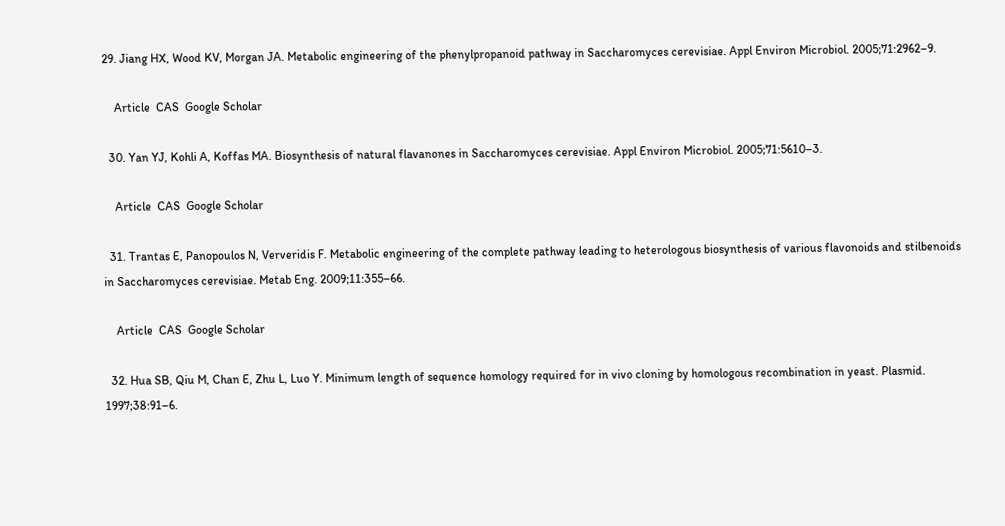29. Jiang HX, Wood KV, Morgan JA. Metabolic engineering of the phenylpropanoid pathway in Saccharomyces cerevisiae. Appl Environ Microbiol. 2005;71:2962–9.

    Article  CAS  Google Scholar

  30. Yan YJ, Kohli A, Koffas MA. Biosynthesis of natural flavanones in Saccharomyces cerevisiae. Appl Environ Microbiol. 2005;71:5610–3.

    Article  CAS  Google Scholar

  31. Trantas E, Panopoulos N, Ververidis F. Metabolic engineering of the complete pathway leading to heterologous biosynthesis of various flavonoids and stilbenoids in Saccharomyces cerevisiae. Metab Eng. 2009;11:355–66.

    Article  CAS  Google Scholar

  32. Hua SB, Qiu M, Chan E, Zhu L, Luo Y. Minimum length of sequence homology required for in vivo cloning by homologous recombination in yeast. Plasmid. 1997;38:91–6.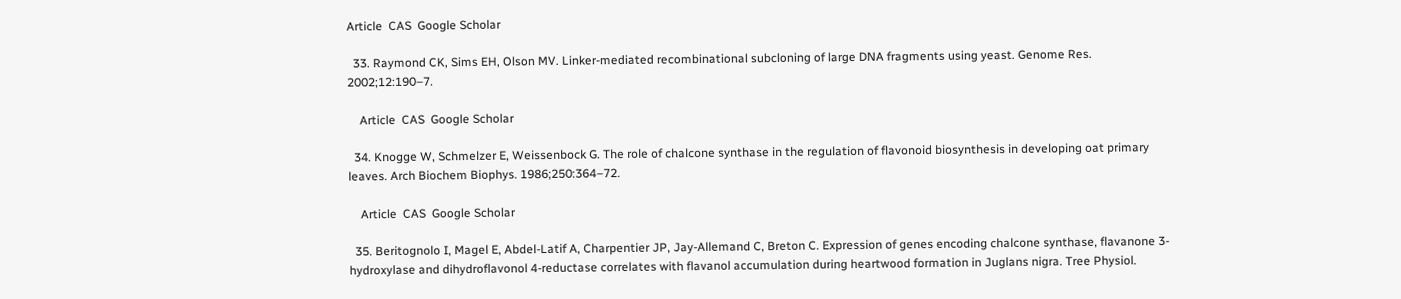Article  CAS  Google Scholar

  33. Raymond CK, Sims EH, Olson MV. Linker-mediated recombinational subcloning of large DNA fragments using yeast. Genome Res. 2002;12:190–7.

    Article  CAS  Google Scholar

  34. Knogge W, Schmelzer E, Weissenbock G. The role of chalcone synthase in the regulation of flavonoid biosynthesis in developing oat primary leaves. Arch Biochem Biophys. 1986;250:364–72.

    Article  CAS  Google Scholar

  35. Beritognolo I, Magel E, Abdel-Latif A, Charpentier JP, Jay-Allemand C, Breton C. Expression of genes encoding chalcone synthase, flavanone 3-hydroxylase and dihydroflavonol 4-reductase correlates with flavanol accumulation during heartwood formation in Juglans nigra. Tree Physiol.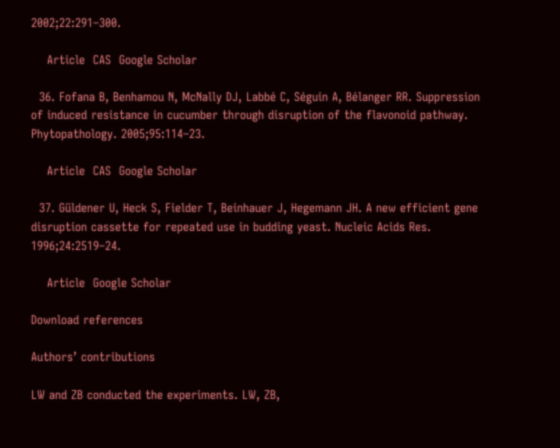2002;22:291–300.

    Article  CAS  Google Scholar

  36. Fofana B, Benhamou N, McNally DJ, Labbé C, Séguin A, Bélanger RR. Suppression of induced resistance in cucumber through disruption of the flavonoid pathway. Phytopathology. 2005;95:114–23.

    Article  CAS  Google Scholar

  37. Güldener U, Heck S, Fielder T, Beinhauer J, Hegemann JH. A new efficient gene disruption cassette for repeated use in budding yeast. Nucleic Acids Res. 1996;24:2519–24.

    Article  Google Scholar

Download references

Authors’ contributions

LW and ZB conducted the experiments. LW, ZB,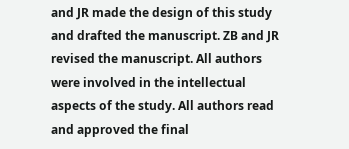and JR made the design of this study and drafted the manuscript. ZB and JR revised the manuscript. All authors were involved in the intellectual aspects of the study. All authors read and approved the final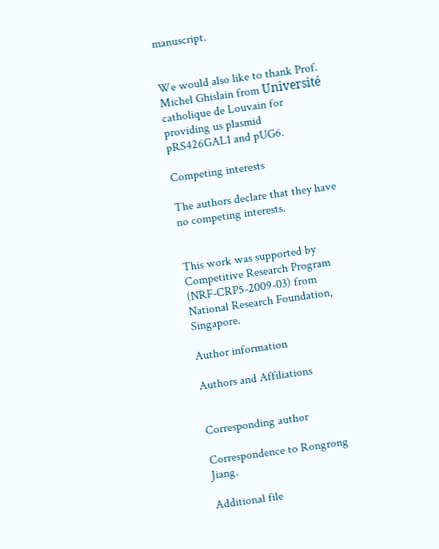manuscript.


We would also like to thank Prof. Michel Ghislain from Université catholique de Louvain for providing us plasmid pRS426GAL1 and pUG6.

Competing interests

The authors declare that they have no competing interests.


This work was supported by Competitive Research Program (NRF-CRP5-2009-03) from National Research Foundation, Singapore.

Author information

Authors and Affiliations


Corresponding author

Correspondence to Rongrong Jiang.

Additional file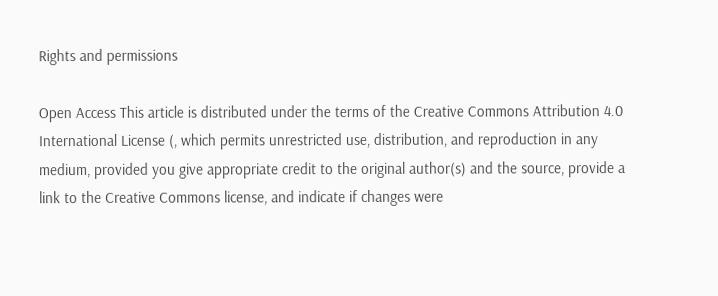Rights and permissions

Open Access This article is distributed under the terms of the Creative Commons Attribution 4.0 International License (, which permits unrestricted use, distribution, and reproduction in any medium, provided you give appropriate credit to the original author(s) and the source, provide a link to the Creative Commons license, and indicate if changes were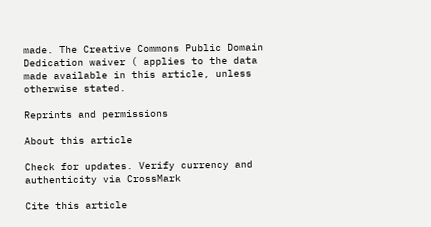made. The Creative Commons Public Domain Dedication waiver ( applies to the data made available in this article, unless otherwise stated.

Reprints and permissions

About this article

Check for updates. Verify currency and authenticity via CrossMark

Cite this article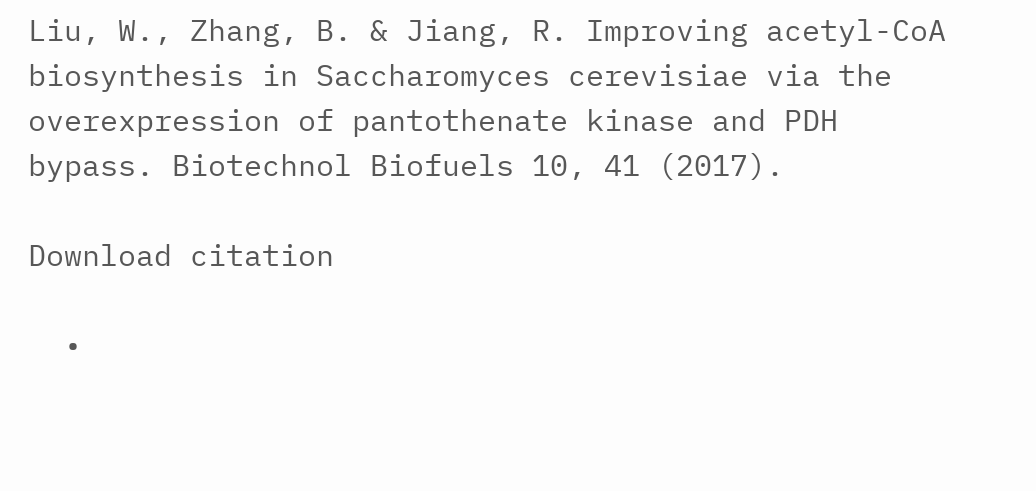Liu, W., Zhang, B. & Jiang, R. Improving acetyl-CoA biosynthesis in Saccharomyces cerevisiae via the overexpression of pantothenate kinase and PDH bypass. Biotechnol Biofuels 10, 41 (2017).

Download citation

  •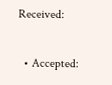Received:

  • Accepted: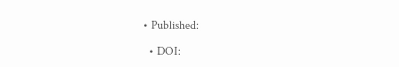• Published:

  • DOI: